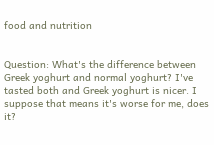food and nutrition


Question: What's the difference between Greek yoghurt and normal yoghurt? I've tasted both and Greek yoghurt is nicer. I suppose that means it's worse for me, does it?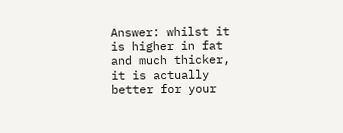Answer: whilst it is higher in fat and much thicker, it is actually better for your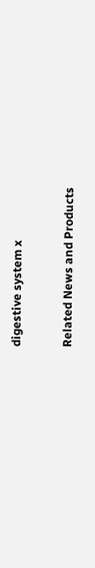digestive system x

Related News and Products